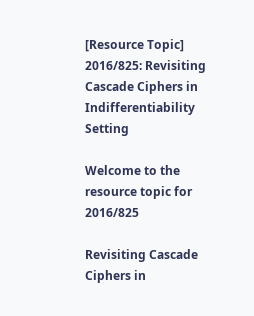[Resource Topic] 2016/825: Revisiting Cascade Ciphers in Indifferentiability Setting

Welcome to the resource topic for 2016/825

Revisiting Cascade Ciphers in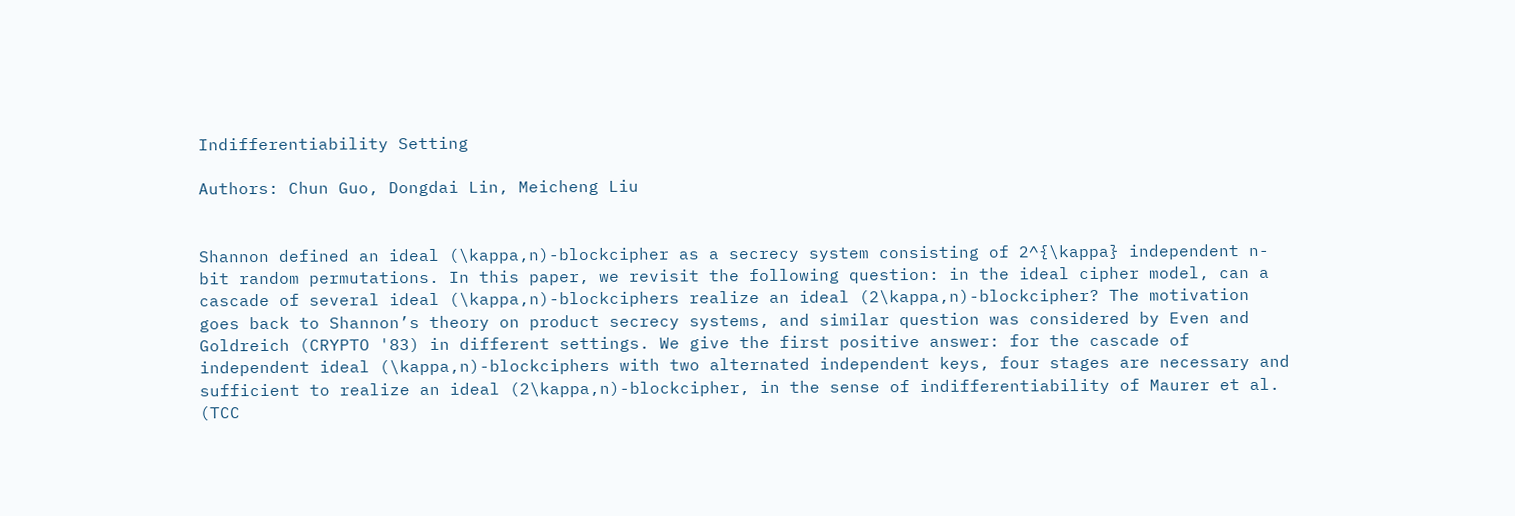Indifferentiability Setting

Authors: Chun Guo, Dongdai Lin, Meicheng Liu


Shannon defined an ideal (\kappa,n)-blockcipher as a secrecy system consisting of 2^{\kappa} independent n-bit random permutations. In this paper, we revisit the following question: in the ideal cipher model, can a cascade of several ideal (\kappa,n)-blockciphers realize an ideal (2\kappa,n)-blockcipher? The motivation goes back to Shannon’s theory on product secrecy systems, and similar question was considered by Even and Goldreich (CRYPTO '83) in different settings. We give the first positive answer: for the cascade of independent ideal (\kappa,n)-blockciphers with two alternated independent keys, four stages are necessary and sufficient to realize an ideal (2\kappa,n)-blockcipher, in the sense of indifferentiability of Maurer et al. (TCC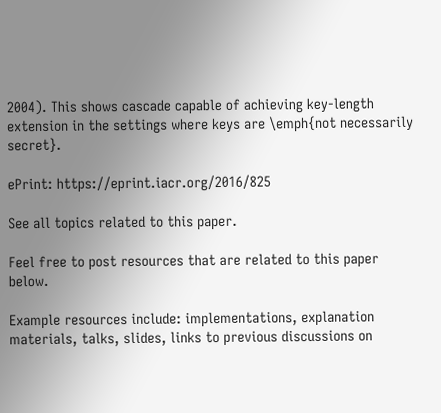2004). This shows cascade capable of achieving key-length extension in the settings where keys are \emph{not necessarily secret}.

ePrint: https://eprint.iacr.org/2016/825

See all topics related to this paper.

Feel free to post resources that are related to this paper below.

Example resources include: implementations, explanation materials, talks, slides, links to previous discussions on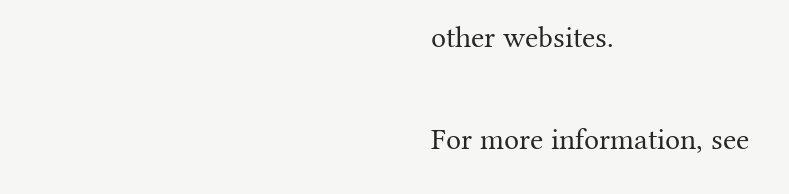other websites.

For more information, see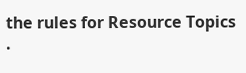the rules for Resource Topics .